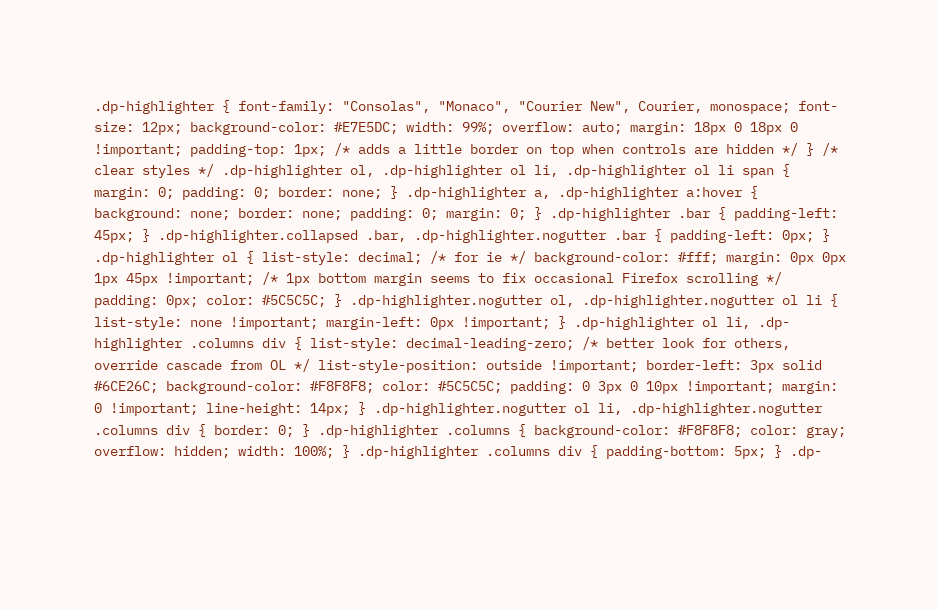.dp-highlighter { font-family: "Consolas", "Monaco", "Courier New", Courier, monospace; font-size: 12px; background-color: #E7E5DC; width: 99%; overflow: auto; margin: 18px 0 18px 0 !important; padding-top: 1px; /* adds a little border on top when controls are hidden */ } /* clear styles */ .dp-highlighter ol, .dp-highlighter ol li, .dp-highlighter ol li span { margin: 0; padding: 0; border: none; } .dp-highlighter a, .dp-highlighter a:hover { background: none; border: none; padding: 0; margin: 0; } .dp-highlighter .bar { padding-left: 45px; } .dp-highlighter.collapsed .bar, .dp-highlighter.nogutter .bar { padding-left: 0px; } .dp-highlighter ol { list-style: decimal; /* for ie */ background-color: #fff; margin: 0px 0px 1px 45px !important; /* 1px bottom margin seems to fix occasional Firefox scrolling */ padding: 0px; color: #5C5C5C; } .dp-highlighter.nogutter ol, .dp-highlighter.nogutter ol li { list-style: none !important; margin-left: 0px !important; } .dp-highlighter ol li, .dp-highlighter .columns div { list-style: decimal-leading-zero; /* better look for others, override cascade from OL */ list-style-position: outside !important; border-left: 3px solid #6CE26C; background-color: #F8F8F8; color: #5C5C5C; padding: 0 3px 0 10px !important; margin: 0 !important; line-height: 14px; } .dp-highlighter.nogutter ol li, .dp-highlighter.nogutter .columns div { border: 0; } .dp-highlighter .columns { background-color: #F8F8F8; color: gray; overflow: hidden; width: 100%; } .dp-highlighter .columns div { padding-bottom: 5px; } .dp-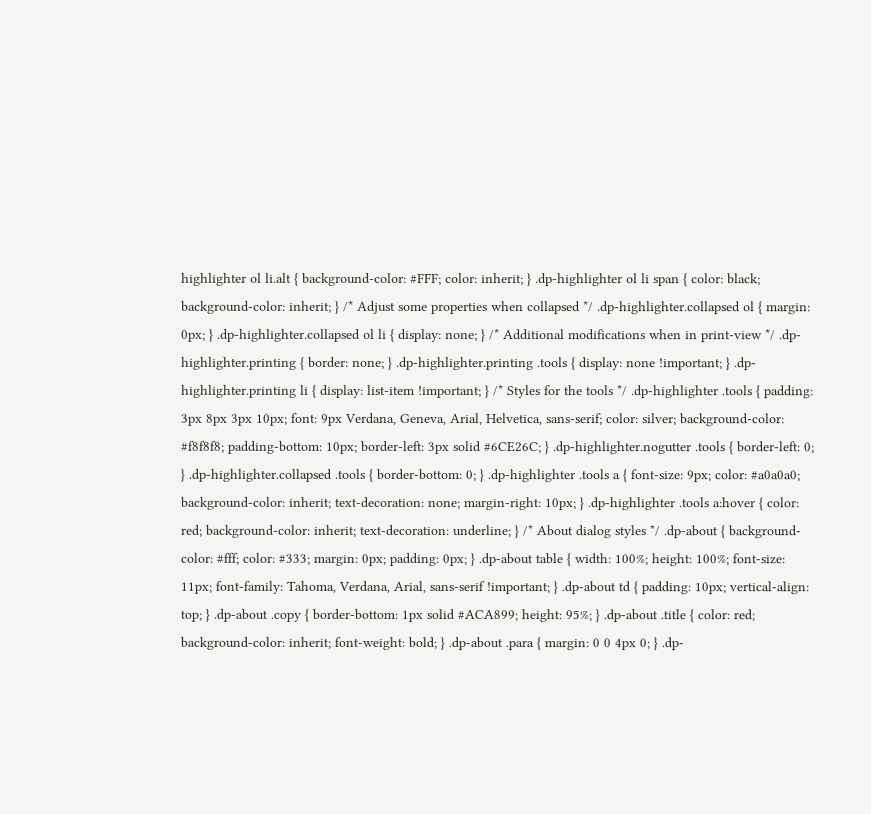highlighter ol li.alt { background-color: #FFF; color: inherit; } .dp-highlighter ol li span { color: black; background-color: inherit; } /* Adjust some properties when collapsed */ .dp-highlighter.collapsed ol { margin: 0px; } .dp-highlighter.collapsed ol li { display: none; } /* Additional modifications when in print-view */ .dp-highlighter.printing { border: none; } .dp-highlighter.printing .tools { display: none !important; } .dp-highlighter.printing li { display: list-item !important; } /* Styles for the tools */ .dp-highlighter .tools { padding: 3px 8px 3px 10px; font: 9px Verdana, Geneva, Arial, Helvetica, sans-serif; color: silver; background-color: #f8f8f8; padding-bottom: 10px; border-left: 3px solid #6CE26C; } .dp-highlighter.nogutter .tools { border-left: 0; } .dp-highlighter.collapsed .tools { border-bottom: 0; } .dp-highlighter .tools a { font-size: 9px; color: #a0a0a0; background-color: inherit; text-decoration: none; margin-right: 10px; } .dp-highlighter .tools a:hover { color: red; background-color: inherit; text-decoration: underline; } /* About dialog styles */ .dp-about { background-color: #fff; color: #333; margin: 0px; padding: 0px; } .dp-about table { width: 100%; height: 100%; font-size: 11px; font-family: Tahoma, Verdana, Arial, sans-serif !important; } .dp-about td { padding: 10px; vertical-align: top; } .dp-about .copy { border-bottom: 1px solid #ACA899; height: 95%; } .dp-about .title { color: red; background-color: inherit; font-weight: bold; } .dp-about .para { margin: 0 0 4px 0; } .dp-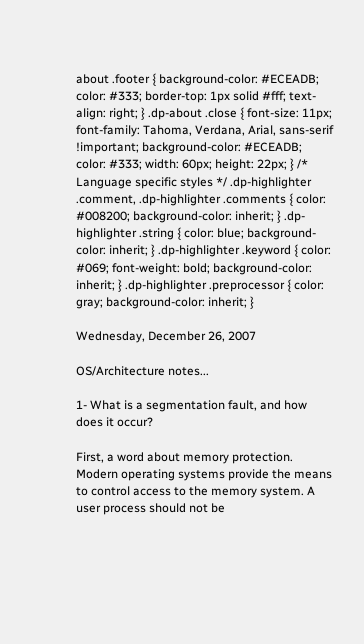about .footer { background-color: #ECEADB; color: #333; border-top: 1px solid #fff; text-align: right; } .dp-about .close { font-size: 11px; font-family: Tahoma, Verdana, Arial, sans-serif !important; background-color: #ECEADB; color: #333; width: 60px; height: 22px; } /* Language specific styles */ .dp-highlighter .comment, .dp-highlighter .comments { color: #008200; background-color: inherit; } .dp-highlighter .string { color: blue; background-color: inherit; } .dp-highlighter .keyword { color: #069; font-weight: bold; background-color: inherit; } .dp-highlighter .preprocessor { color: gray; background-color: inherit; }

Wednesday, December 26, 2007

OS/Architecture notes...

1- What is a segmentation fault, and how does it occur?

First, a word about memory protection. Modern operating systems provide the means to control access to the memory system. A user process should not be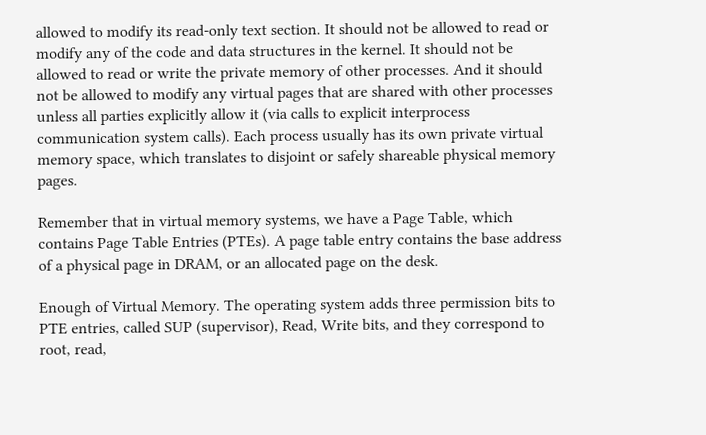allowed to modify its read-only text section. It should not be allowed to read or modify any of the code and data structures in the kernel. It should not be allowed to read or write the private memory of other processes. And it should not be allowed to modify any virtual pages that are shared with other processes unless all parties explicitly allow it (via calls to explicit interprocess communication system calls). Each process usually has its own private virtual memory space, which translates to disjoint or safely shareable physical memory pages.

Remember that in virtual memory systems, we have a Page Table, which contains Page Table Entries (PTEs). A page table entry contains the base address of a physical page in DRAM, or an allocated page on the desk.

Enough of Virtual Memory. The operating system adds three permission bits to PTE entries, called SUP (supervisor), Read, Write bits, and they correspond to root, read,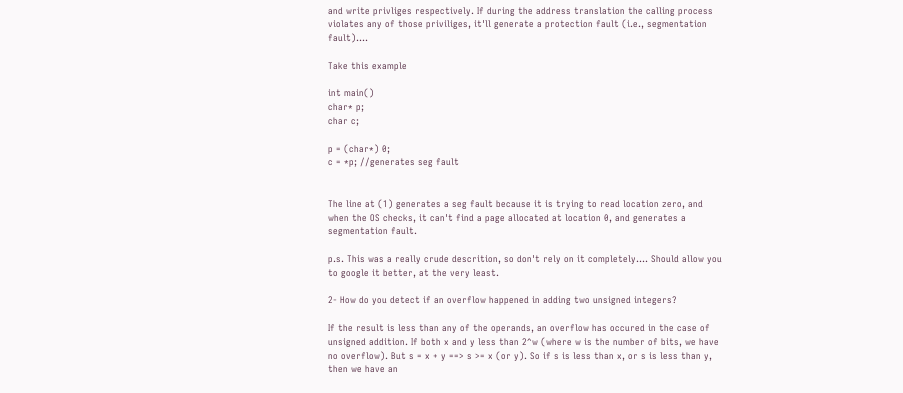and write privliges respectively. If during the address translation the calling process violates any of those priviliges, it'll generate a protection fault (i.e., segmentation fault)....

Take this example

int main()
char* p;
char c;

p = (char*) 0;
c = *p; //generates seg fault


The line at (1) generates a seg fault because it is trying to read location zero, and when the OS checks, it can't find a page allocated at location 0, and generates a segmentation fault.

p.s. This was a really crude descrition, so don't rely on it completely.... Should allow you to google it better, at the very least.

2- How do you detect if an overflow happened in adding two unsigned integers?

If the result is less than any of the operands, an overflow has occured in the case of unsigned addition. If both x and y less than 2^w (where w is the number of bits, we have no overflow). But s = x + y ==> s >= x (or y). So if s is less than x, or s is less than y, then we have an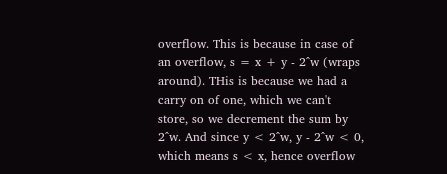overflow. This is because in case of an overflow, s = x + y - 2^w (wraps around). THis is because we had a carry on of one, which we can't store, so we decrement the sum by 2^w. And since y < 2^w, y - 2^w < 0, which means s < x, hence overflow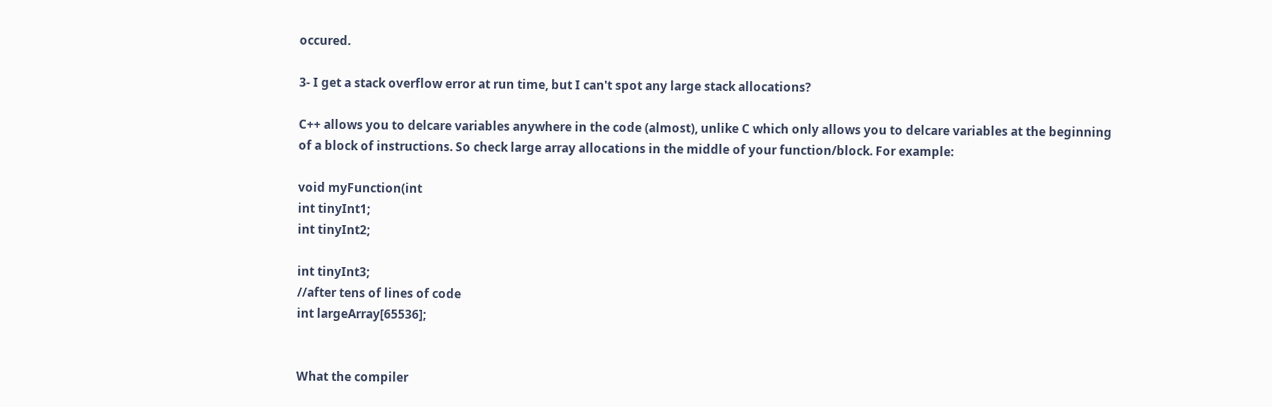occured.

3- I get a stack overflow error at run time, but I can't spot any large stack allocations?

C++ allows you to delcare variables anywhere in the code (almost), unlike C which only allows you to delcare variables at the beginning of a block of instructions. So check large array allocations in the middle of your function/block. For example:

void myFunction(int
int tinyInt1;
int tinyInt2;

int tinyInt3;
//after tens of lines of code
int largeArray[65536];


What the compiler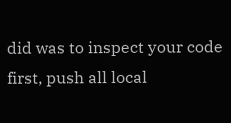did was to inspect your code first, push all local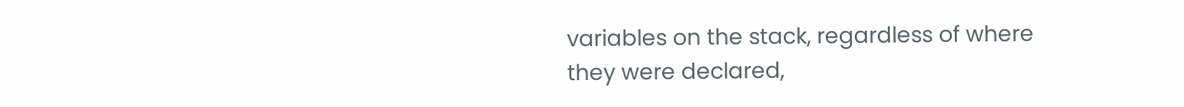variables on the stack, regardless of where they were declared,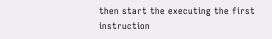then start the executing the first instruction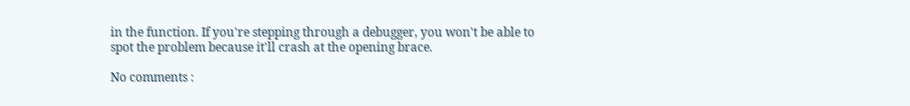in the function. If you're stepping through a debugger, you won't be able to spot the problem because it'll crash at the opening brace.

No comments :